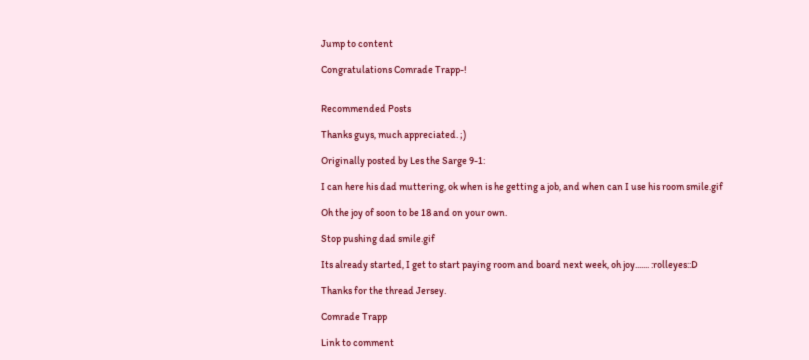Jump to content

Congratulations Comrade Trapp-!


Recommended Posts

Thanks guys, much appreciated. ;)

Originally posted by Les the Sarge 9-1:

I can here his dad muttering, ok when is he getting a job, and when can I use his room smile.gif

Oh the joy of soon to be 18 and on your own.

Stop pushing dad smile.gif

Its already started, I get to start paying room and board next week, oh joy....... :rolleyes::D

Thanks for the thread Jersey.

Comrade Trapp

Link to comment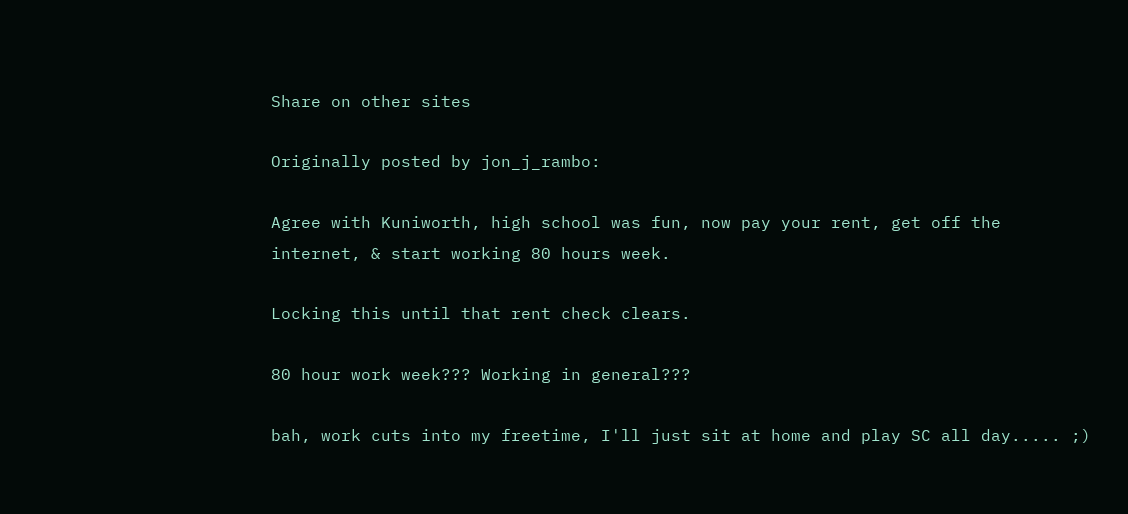Share on other sites

Originally posted by jon_j_rambo:

Agree with Kuniworth, high school was fun, now pay your rent, get off the internet, & start working 80 hours week.

Locking this until that rent check clears.

80 hour work week??? Working in general???

bah, work cuts into my freetime, I'll just sit at home and play SC all day..... ;)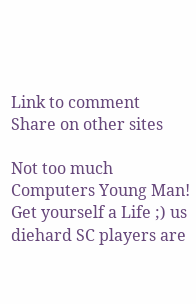Link to comment
Share on other sites

Not too much Computers Young Man! Get yourself a Life ;) us diehard SC players are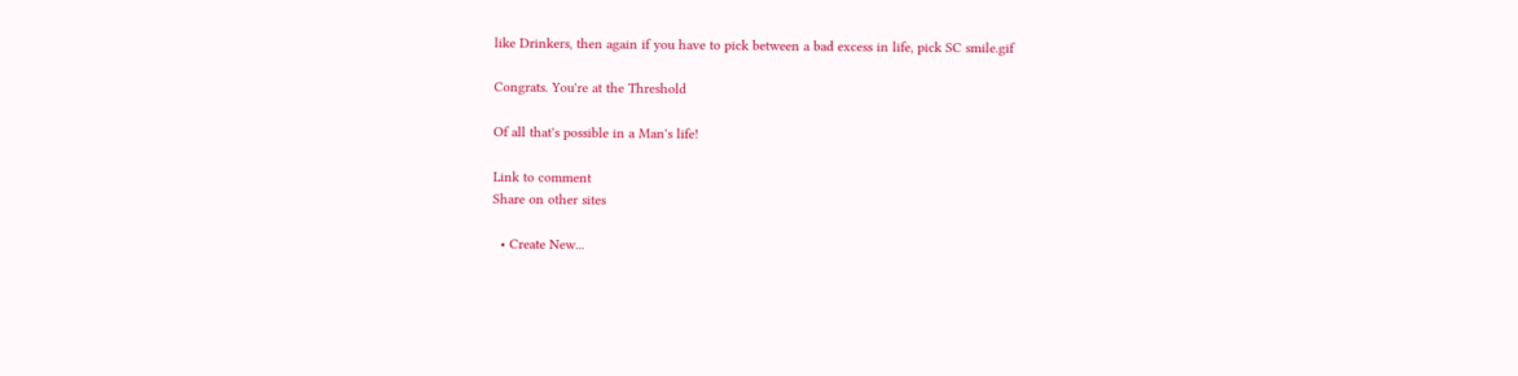like Drinkers, then again if you have to pick between a bad excess in life, pick SC smile.gif

Congrats. You're at the Threshold

Of all that's possible in a Man's life!

Link to comment
Share on other sites

  • Create New...